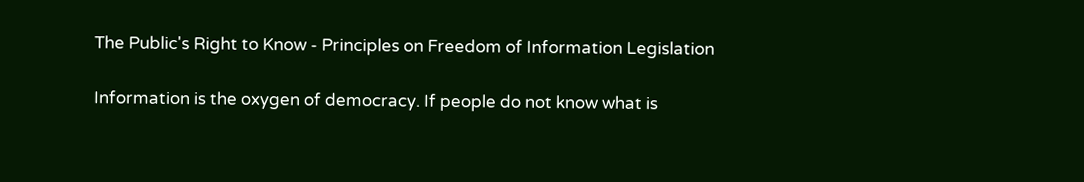The Public's Right to Know - Principles on Freedom of Information Legislation

Information is the oxygen of democracy. If people do not know what is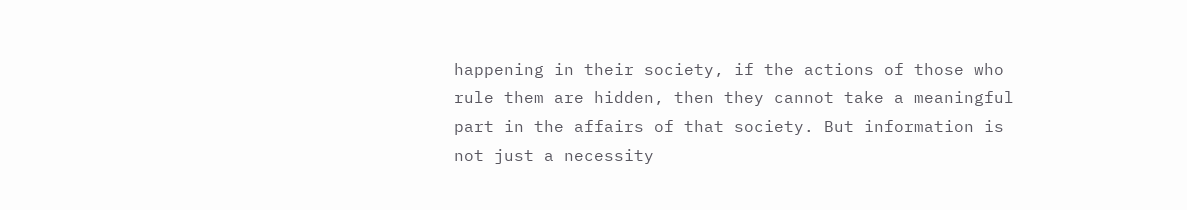happening in their society, if the actions of those who rule them are hidden, then they cannot take a meaningful part in the affairs of that society. But information is not just a necessity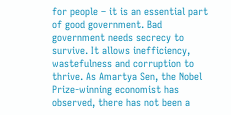for people – it is an essential part of good government. Bad government needs secrecy to survive. It allows inefficiency, wastefulness and corruption to thrive. As Amartya Sen, the Nobel Prize-winning economist has observed, there has not been a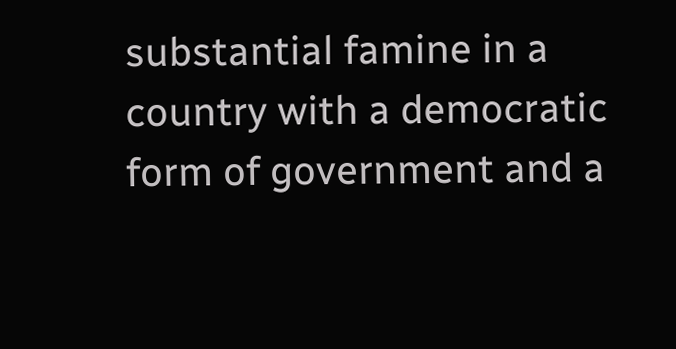substantial famine in a country with a democratic form of government and a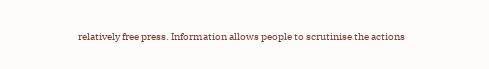relatively free press. Information allows people to scrutinise the actions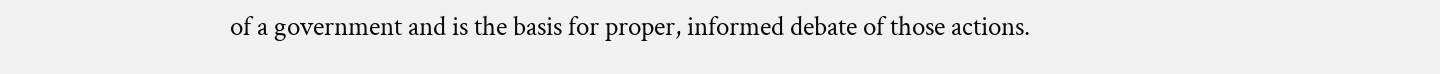of a government and is the basis for proper, informed debate of those actions.